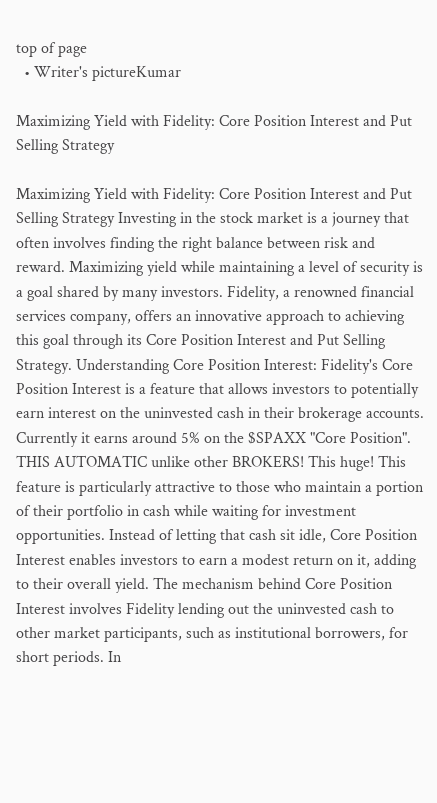top of page
  • Writer's pictureKumar

Maximizing Yield with Fidelity: Core Position Interest and Put Selling Strategy

Maximizing Yield with Fidelity: Core Position Interest and Put Selling Strategy Investing in the stock market is a journey that often involves finding the right balance between risk and reward. Maximizing yield while maintaining a level of security is a goal shared by many investors. Fidelity, a renowned financial services company, offers an innovative approach to achieving this goal through its Core Position Interest and Put Selling Strategy. Understanding Core Position Interest: Fidelity's Core Position Interest is a feature that allows investors to potentially earn interest on the uninvested cash in their brokerage accounts. Currently it earns around 5% on the $SPAXX "Core Position". THIS AUTOMATIC unlike other BROKERS! This huge! This feature is particularly attractive to those who maintain a portion of their portfolio in cash while waiting for investment opportunities. Instead of letting that cash sit idle, Core Position Interest enables investors to earn a modest return on it, adding to their overall yield. The mechanism behind Core Position Interest involves Fidelity lending out the uninvested cash to other market participants, such as institutional borrowers, for short periods. In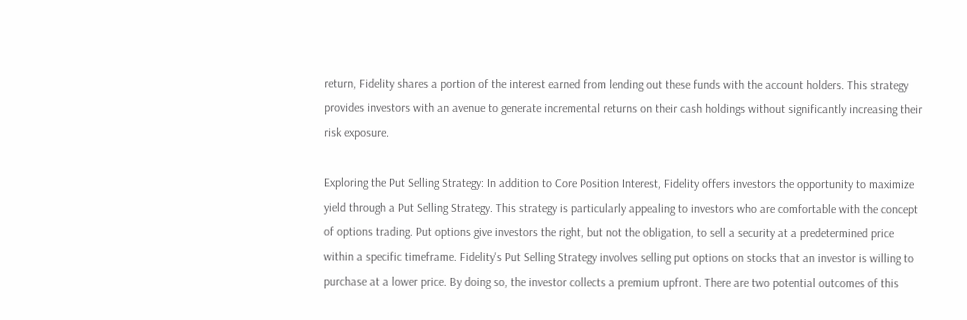return, Fidelity shares a portion of the interest earned from lending out these funds with the account holders. This strategy provides investors with an avenue to generate incremental returns on their cash holdings without significantly increasing their risk exposure.

Exploring the Put Selling Strategy: In addition to Core Position Interest, Fidelity offers investors the opportunity to maximize yield through a Put Selling Strategy. This strategy is particularly appealing to investors who are comfortable with the concept of options trading. Put options give investors the right, but not the obligation, to sell a security at a predetermined price within a specific timeframe. Fidelity's Put Selling Strategy involves selling put options on stocks that an investor is willing to purchase at a lower price. By doing so, the investor collects a premium upfront. There are two potential outcomes of this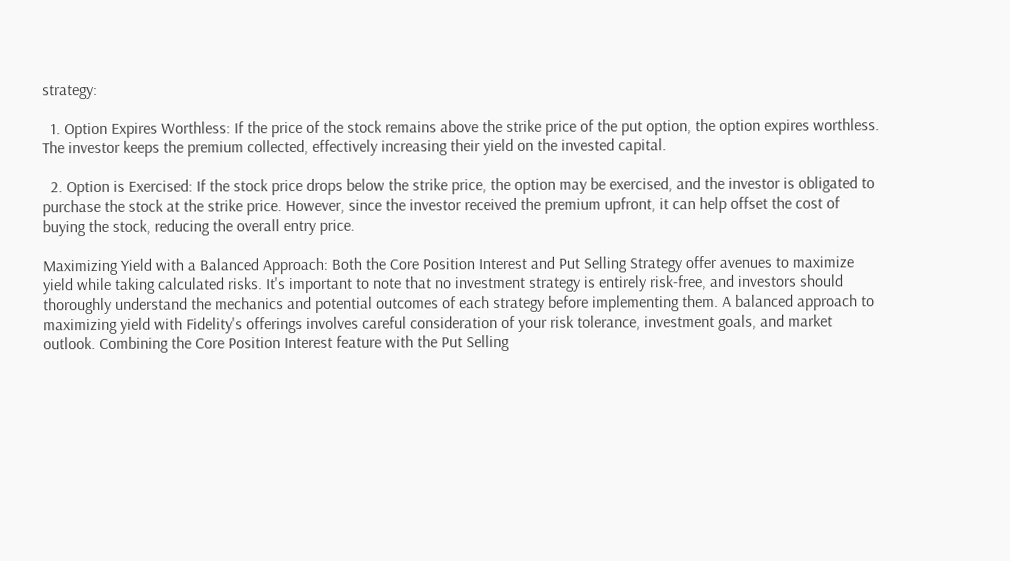strategy:

  1. Option Expires Worthless: If the price of the stock remains above the strike price of the put option, the option expires worthless. The investor keeps the premium collected, effectively increasing their yield on the invested capital.

  2. Option is Exercised: If the stock price drops below the strike price, the option may be exercised, and the investor is obligated to purchase the stock at the strike price. However, since the investor received the premium upfront, it can help offset the cost of buying the stock, reducing the overall entry price.

Maximizing Yield with a Balanced Approach: Both the Core Position Interest and Put Selling Strategy offer avenues to maximize yield while taking calculated risks. It's important to note that no investment strategy is entirely risk-free, and investors should thoroughly understand the mechanics and potential outcomes of each strategy before implementing them. A balanced approach to maximizing yield with Fidelity's offerings involves careful consideration of your risk tolerance, investment goals, and market outlook. Combining the Core Position Interest feature with the Put Selling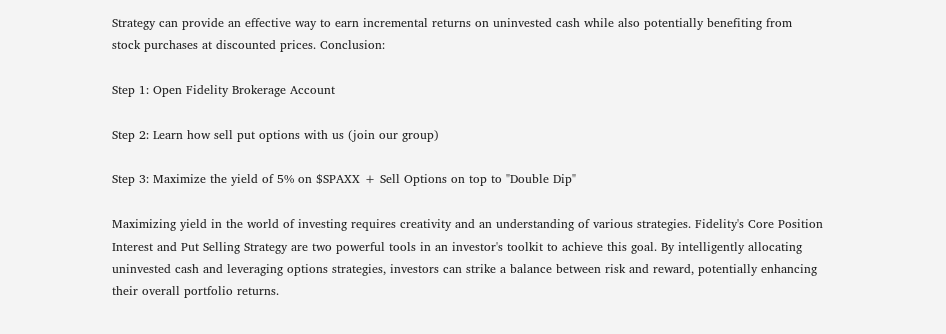Strategy can provide an effective way to earn incremental returns on uninvested cash while also potentially benefiting from stock purchases at discounted prices. Conclusion:

Step 1: Open Fidelity Brokerage Account

Step 2: Learn how sell put options with us (join our group)

Step 3: Maximize the yield of 5% on $SPAXX + Sell Options on top to "Double Dip"

Maximizing yield in the world of investing requires creativity and an understanding of various strategies. Fidelity's Core Position Interest and Put Selling Strategy are two powerful tools in an investor's toolkit to achieve this goal. By intelligently allocating uninvested cash and leveraging options strategies, investors can strike a balance between risk and reward, potentially enhancing their overall portfolio returns.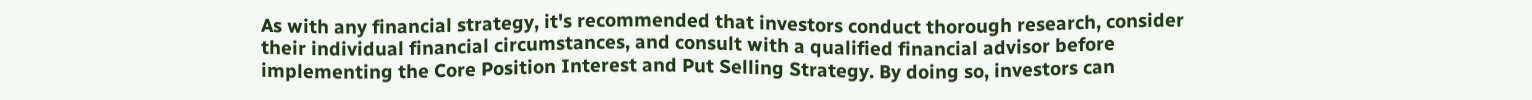As with any financial strategy, it's recommended that investors conduct thorough research, consider their individual financial circumstances, and consult with a qualified financial advisor before implementing the Core Position Interest and Put Selling Strategy. By doing so, investors can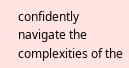confidently navigate the complexities of the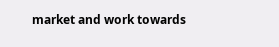market and work towards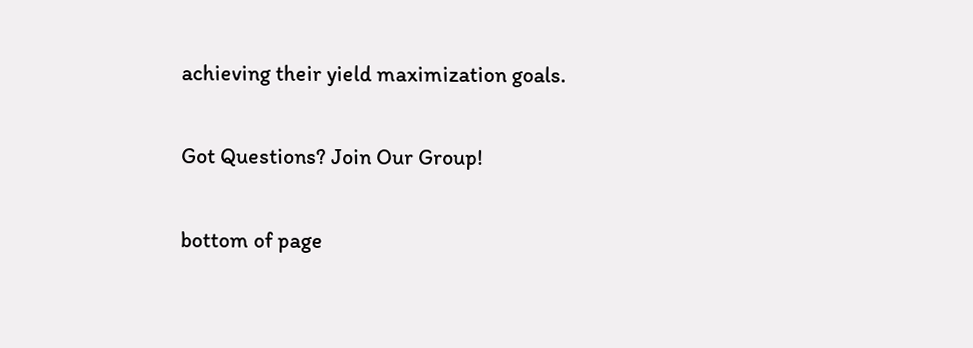achieving their yield maximization goals.

Got Questions? Join Our Group!

bottom of page